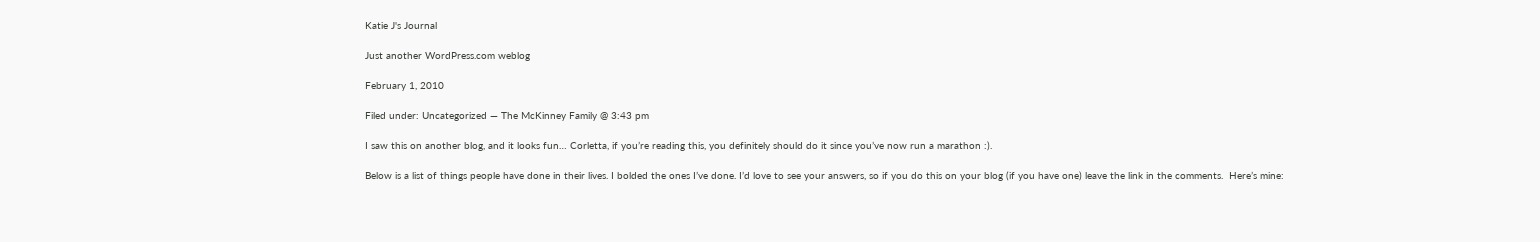Katie J's Journal

Just another WordPress.com weblog

February 1, 2010

Filed under: Uncategorized — The McKinney Family @ 3:43 pm

I saw this on another blog, and it looks fun… Corletta, if you’re reading this, you definitely should do it since you’ve now run a marathon :).

Below is a list of things people have done in their lives. I bolded the ones I’ve done. I’d love to see your answers, so if you do this on your blog (if you have one) leave the link in the comments.  Here’s mine: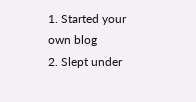1. Started your own blog
2. Slept under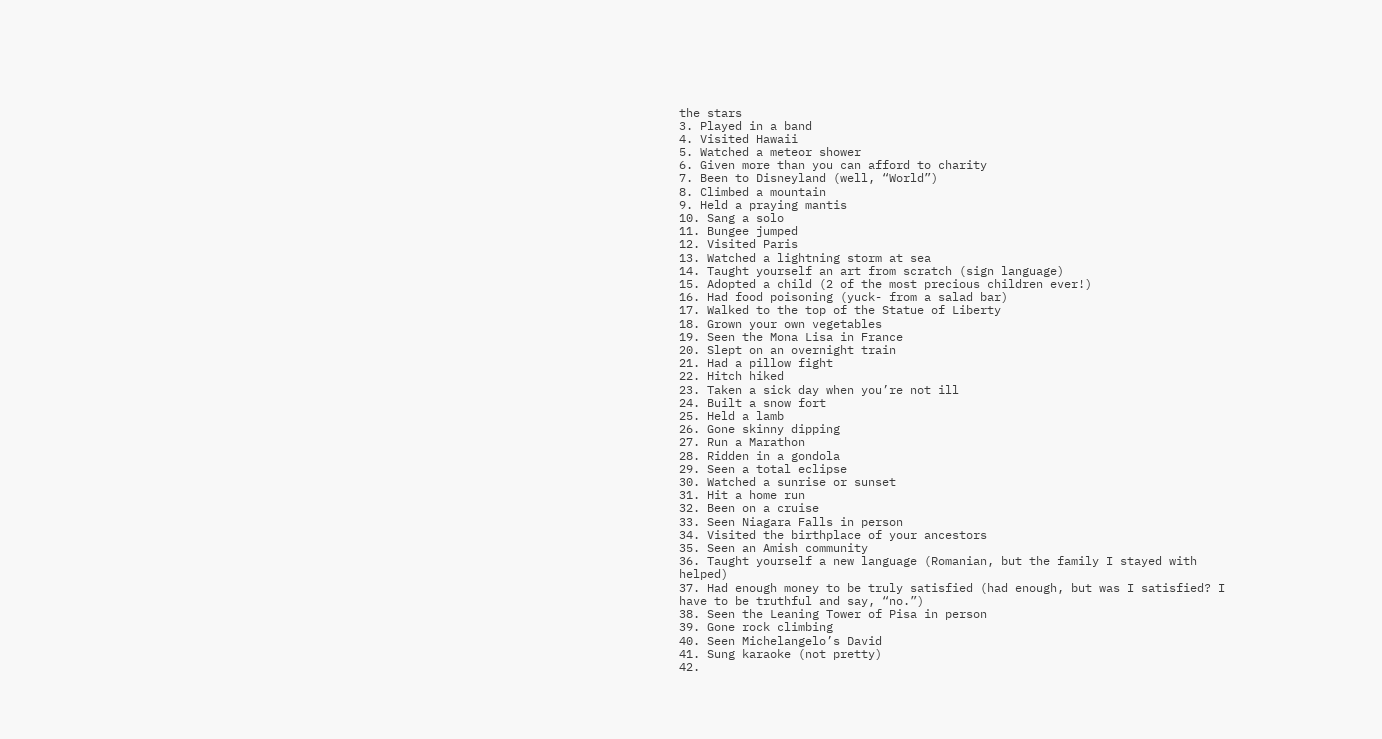the stars
3. Played in a band
4. Visited Hawaii
5. Watched a meteor shower
6. Given more than you can afford to charity
7. Been to Disneyland (well, “World”)
8. Climbed a mountain
9. Held a praying mantis
10. Sang a solo
11. Bungee jumped
12. Visited Paris
13. Watched a lightning storm at sea
14. Taught yourself an art from scratch (sign language)
15. Adopted a child (2 of the most precious children ever!)
16. Had food poisoning (yuck- from a salad bar)
17. Walked to the top of the Statue of Liberty
18. Grown your own vegetables
19. Seen the Mona Lisa in France
20. Slept on an overnight train
21. Had a pillow fight
22. Hitch hiked
23. Taken a sick day when you’re not ill
24. Built a snow fort
25. Held a lamb
26. Gone skinny dipping
27. Run a Marathon
28. Ridden in a gondola
29. Seen a total eclipse
30. Watched a sunrise or sunset
31. Hit a home run
32. Been on a cruise
33. Seen Niagara Falls in person
34. Visited the birthplace of your ancestors
35. Seen an Amish community
36. Taught yourself a new language (Romanian, but the family I stayed with helped)
37. Had enough money to be truly satisfied (had enough, but was I satisfied? I have to be truthful and say, “no.”)
38. Seen the Leaning Tower of Pisa in person
39. Gone rock climbing
40. Seen Michelangelo’s David
41. Sung karaoke (not pretty)
42.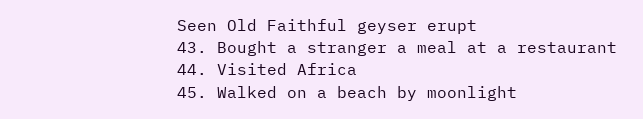Seen Old Faithful geyser erupt
43. Bought a stranger a meal at a restaurant
44. Visited Africa
45. Walked on a beach by moonlight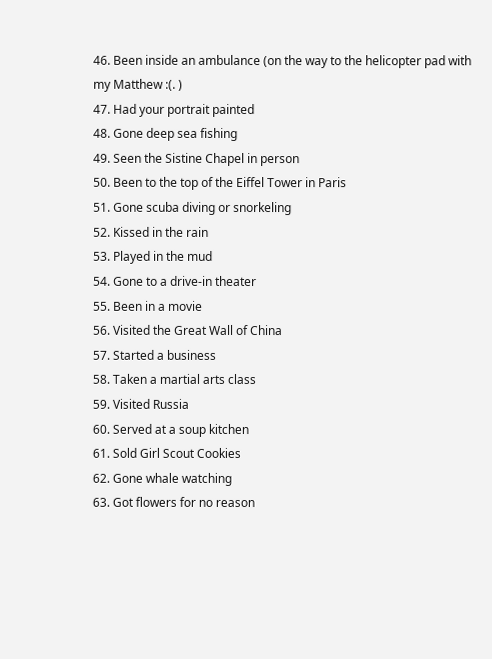46. Been inside an ambulance (on the way to the helicopter pad with my Matthew :(. )
47. Had your portrait painted
48. Gone deep sea fishing
49. Seen the Sistine Chapel in person
50. Been to the top of the Eiffel Tower in Paris
51. Gone scuba diving or snorkeling
52. Kissed in the rain
53. Played in the mud
54. Gone to a drive-in theater
55. Been in a movie
56. Visited the Great Wall of China
57. Started a business
58. Taken a martial arts class
59. Visited Russia
60. Served at a soup kitchen
61. Sold Girl Scout Cookies
62. Gone whale watching
63. Got flowers for no reason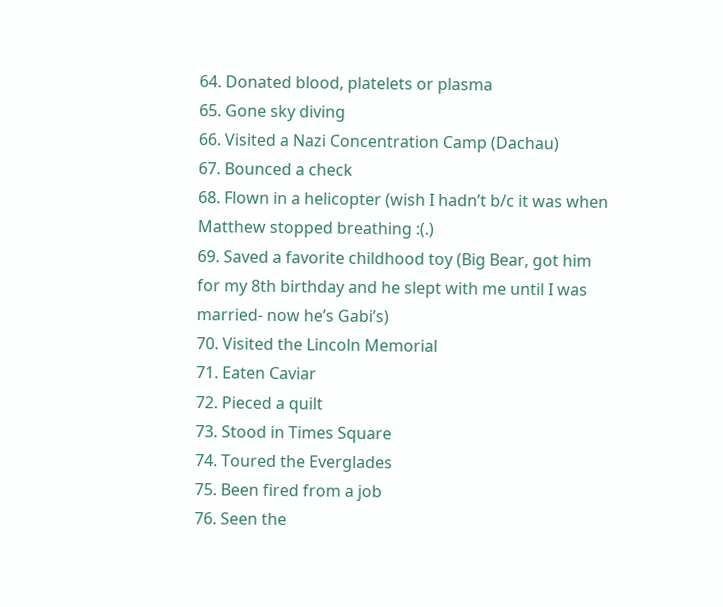64. Donated blood, platelets or plasma
65. Gone sky diving
66. Visited a Nazi Concentration Camp (Dachau)
67. Bounced a check
68. Flown in a helicopter (wish I hadn’t b/c it was when Matthew stopped breathing :(.)
69. Saved a favorite childhood toy (Big Bear, got him for my 8th birthday and he slept with me until I was married- now he’s Gabi’s)
70. Visited the Lincoln Memorial
71. Eaten Caviar
72. Pieced a quilt
73. Stood in Times Square
74. Toured the Everglades
75. Been fired from a job
76. Seen the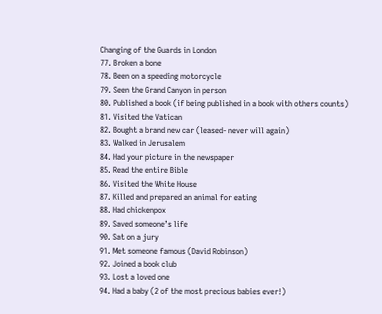Changing of the Guards in London
77. Broken a bone
78. Been on a speeding motorcycle
79. Seen the Grand Canyon in person
80. Published a book (if being published in a book with others counts)
81. Visited the Vatican
82. Bought a brand new car (leased- never will again)
83. Walked in Jerusalem
84. Had your picture in the newspaper
85. Read the entire Bible
86. Visited the White House
87. Killed and prepared an animal for eating
88. Had chickenpox
89. Saved someone’s life
90. Sat on a jury
91. Met someone famous (David Robinson)
92. Joined a book club
93. Lost a loved one
94. Had a baby (2 of the most precious babies ever!)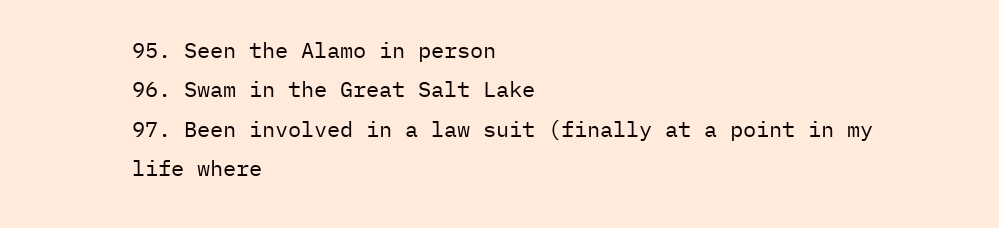95. Seen the Alamo in person
96. Swam in the Great Salt Lake
97. Been involved in a law suit (finally at a point in my life where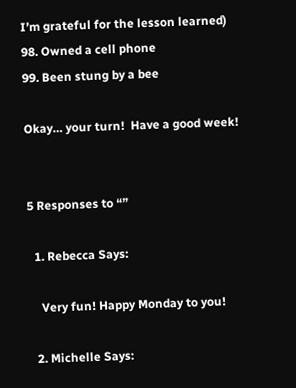I’m grateful for the lesson learned)
98. Owned a cell phone
99. Been stung by a bee

Okay… your turn!  Have a good week!


5 Responses to “”

  1. Rebecca Says:

    Very fun! Happy Monday to you!

  2. Michelle Says: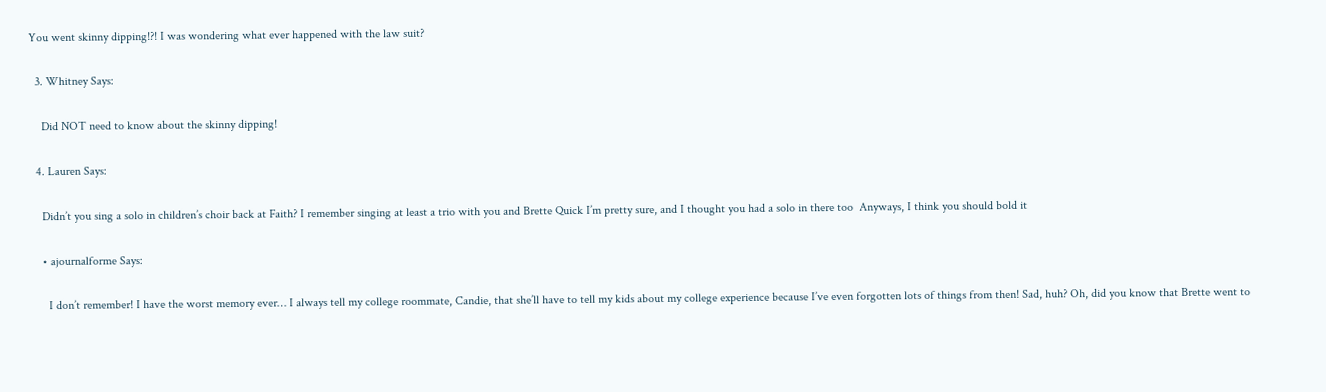You went skinny dipping!?! I was wondering what ever happened with the law suit?

  3. Whitney Says:

    Did NOT need to know about the skinny dipping!

  4. Lauren Says:

    Didn’t you sing a solo in children’s choir back at Faith? I remember singing at least a trio with you and Brette Quick I’m pretty sure, and I thought you had a solo in there too  Anyways, I think you should bold it

    • ajournalforme Says:

      I don’t remember! I have the worst memory ever… I always tell my college roommate, Candie, that she’ll have to tell my kids about my college experience because I’ve even forgotten lots of things from then! Sad, huh? Oh, did you know that Brette went to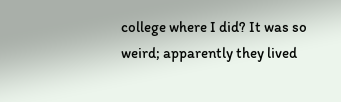college where I did? It was so weird; apparently they lived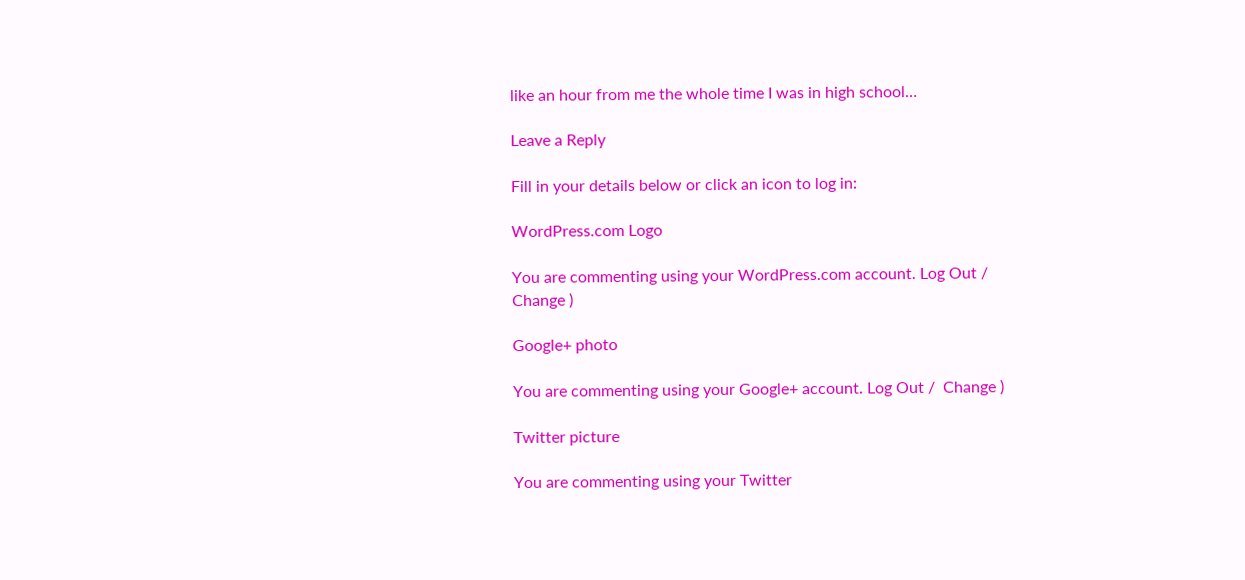like an hour from me the whole time I was in high school…

Leave a Reply

Fill in your details below or click an icon to log in:

WordPress.com Logo

You are commenting using your WordPress.com account. Log Out /  Change )

Google+ photo

You are commenting using your Google+ account. Log Out /  Change )

Twitter picture

You are commenting using your Twitter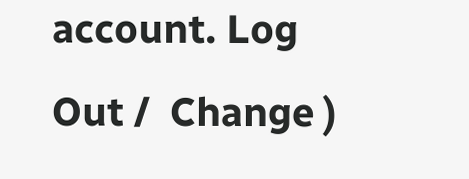account. Log Out /  Change )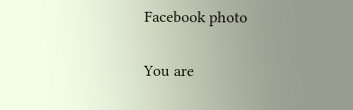Facebook photo

You are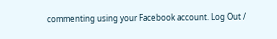commenting using your Facebook account. Log Out /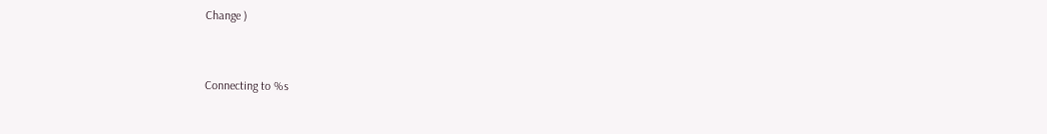Change )


Connecting to %s